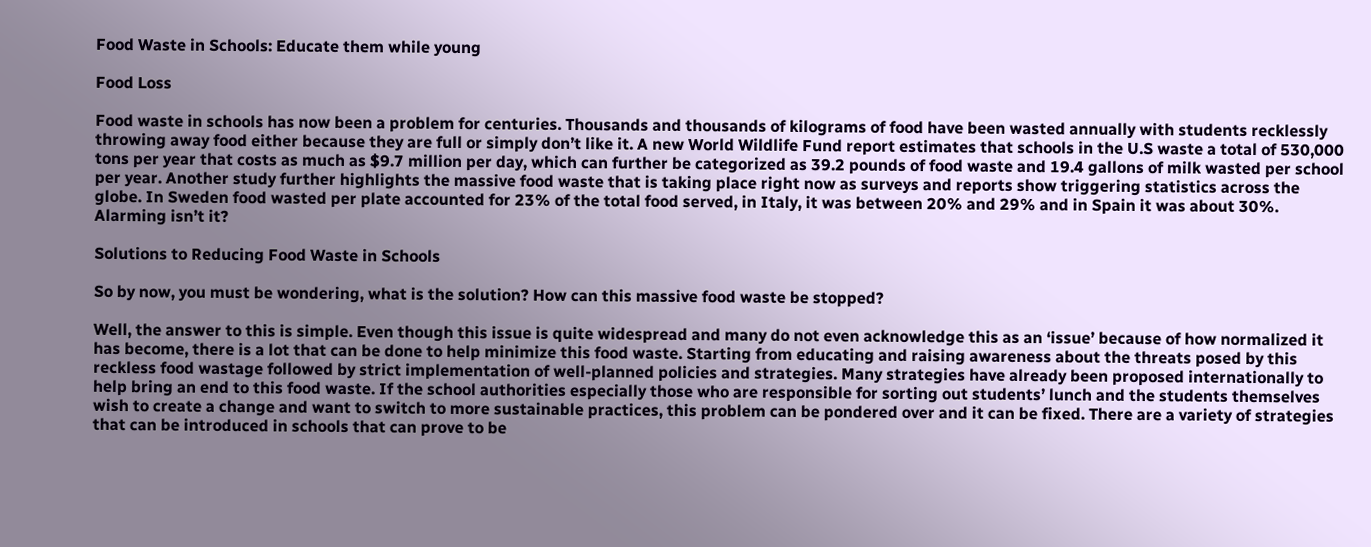Food Waste in Schools: Educate them while young

Food Loss

Food waste in schools has now been a problem for centuries. Thousands and thousands of kilograms of food have been wasted annually with students recklessly throwing away food either because they are full or simply don’t like it. A new World Wildlife Fund report estimates that schools in the U.S waste a total of 530,000 tons per year that costs as much as $9.7 million per day, which can further be categorized as 39.2 pounds of food waste and 19.4 gallons of milk wasted per school per year. Another study further highlights the massive food waste that is taking place right now as surveys and reports show triggering statistics across the globe. In Sweden food wasted per plate accounted for 23% of the total food served, in Italy, it was between 20% and 29% and in Spain it was about 30%. Alarming isn’t it?

Solutions to Reducing Food Waste in Schools

So by now, you must be wondering, what is the solution? How can this massive food waste be stopped?

Well, the answer to this is simple. Even though this issue is quite widespread and many do not even acknowledge this as an ‘issue’ because of how normalized it has become, there is a lot that can be done to help minimize this food waste. Starting from educating and raising awareness about the threats posed by this reckless food wastage followed by strict implementation of well-planned policies and strategies. Many strategies have already been proposed internationally to help bring an end to this food waste. If the school authorities especially those who are responsible for sorting out students’ lunch and the students themselves wish to create a change and want to switch to more sustainable practices, this problem can be pondered over and it can be fixed. There are a variety of strategies that can be introduced in schools that can prove to be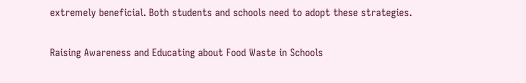extremely beneficial. Both students and schools need to adopt these strategies.

Raising Awareness and Educating about Food Waste in Schools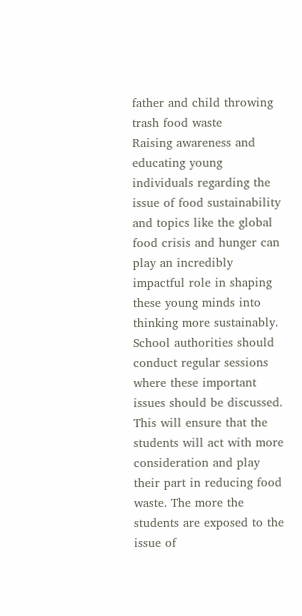father and child throwing trash food waste
Raising awareness and educating young individuals regarding the issue of food sustainability and topics like the global food crisis and hunger can play an incredibly impactful role in shaping these young minds into thinking more sustainably. School authorities should conduct regular sessions where these important issues should be discussed. This will ensure that the students will act with more consideration and play their part in reducing food waste. The more the students are exposed to the issue of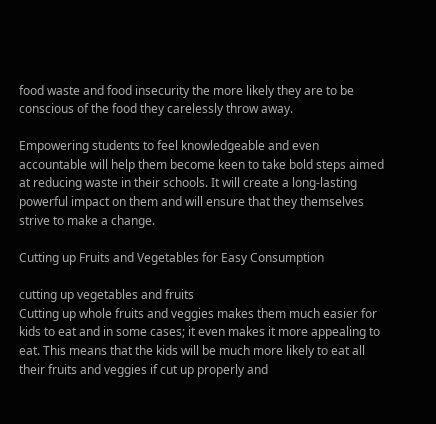food waste and food insecurity the more likely they are to be conscious of the food they carelessly throw away.

Empowering students to feel knowledgeable and even accountable will help them become keen to take bold steps aimed at reducing waste in their schools. It will create a long-lasting powerful impact on them and will ensure that they themselves strive to make a change.

Cutting up Fruits and Vegetables for Easy Consumption

cutting up vegetables and fruits
Cutting up whole fruits and veggies makes them much easier for kids to eat and in some cases; it even makes it more appealing to eat. This means that the kids will be much more likely to eat all their fruits and veggies if cut up properly and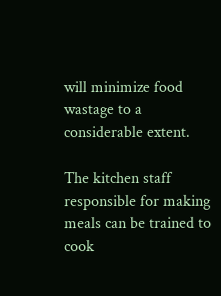will minimize food wastage to a considerable extent.

The kitchen staff responsible for making meals can be trained to cook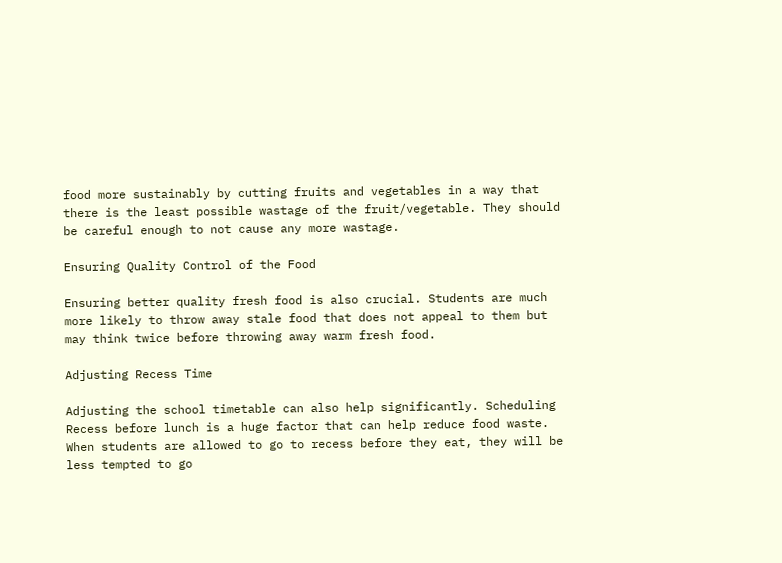food more sustainably by cutting fruits and vegetables in a way that there is the least possible wastage of the fruit/vegetable. They should be careful enough to not cause any more wastage.

Ensuring Quality Control of the Food

Ensuring better quality fresh food is also crucial. Students are much more likely to throw away stale food that does not appeal to them but may think twice before throwing away warm fresh food.

Adjusting Recess Time

Adjusting the school timetable can also help significantly. Scheduling Recess before lunch is a huge factor that can help reduce food waste. When students are allowed to go to recess before they eat, they will be less tempted to go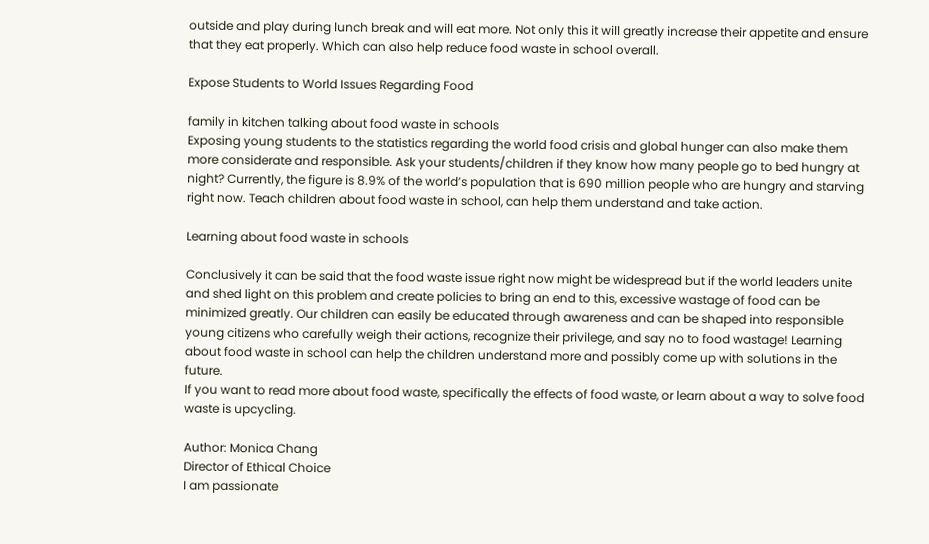outside and play during lunch break and will eat more. Not only this it will greatly increase their appetite and ensure that they eat properly. Which can also help reduce food waste in school overall.

Expose Students to World Issues Regarding Food

family in kitchen talking about food waste in schools
Exposing young students to the statistics regarding the world food crisis and global hunger can also make them more considerate and responsible. Ask your students/children if they know how many people go to bed hungry at night? Currently, the figure is 8.9% of the world’s population that is 690 million people who are hungry and starving right now. Teach children about food waste in school, can help them understand and take action.

Learning about food waste in schools

Conclusively it can be said that the food waste issue right now might be widespread but if the world leaders unite and shed light on this problem and create policies to bring an end to this, excessive wastage of food can be minimized greatly. Our children can easily be educated through awareness and can be shaped into responsible young citizens who carefully weigh their actions, recognize their privilege, and say no to food wastage! Learning about food waste in school can help the children understand more and possibly come up with solutions in the future.
If you want to read more about food waste, specifically the effects of food waste, or learn about a way to solve food waste is upcycling.

Author: Monica Chang
Director of Ethical Choice
I am passionate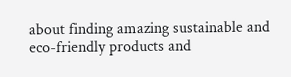about finding amazing sustainable and eco-friendly products and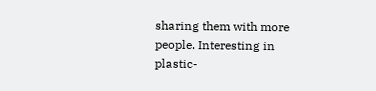sharing them with more people. Interesting in plastic-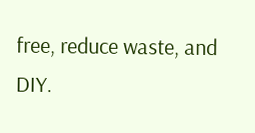free, reduce waste, and DIY.